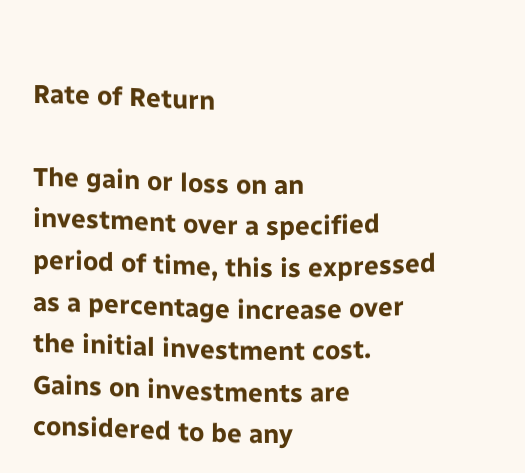Rate of Return

The gain or loss on an investment over a specified period of time, this is expressed as a percentage increase over the initial investment cost. Gains on investments are considered to be any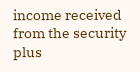income received from the security plus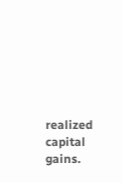realized capital gains.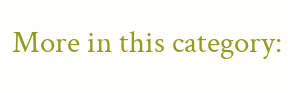More in this category: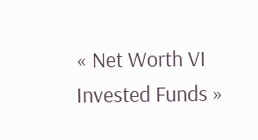« Net Worth VI Invested Funds »